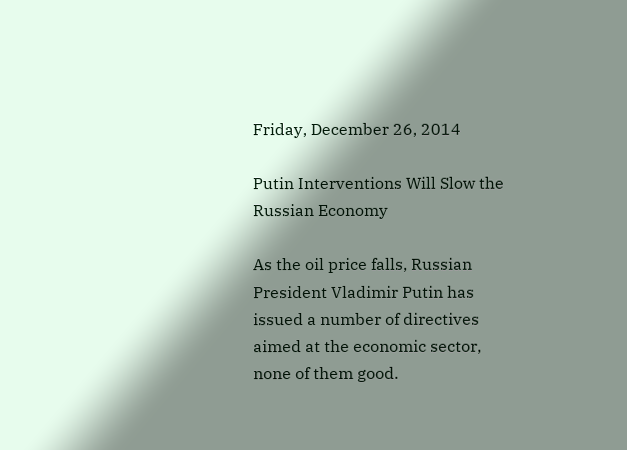Friday, December 26, 2014

Putin Interventions Will Slow the Russian Economy

As the oil price falls, Russian President Vladimir Putin has issued a number of directives aimed at the economic sector, none of them good.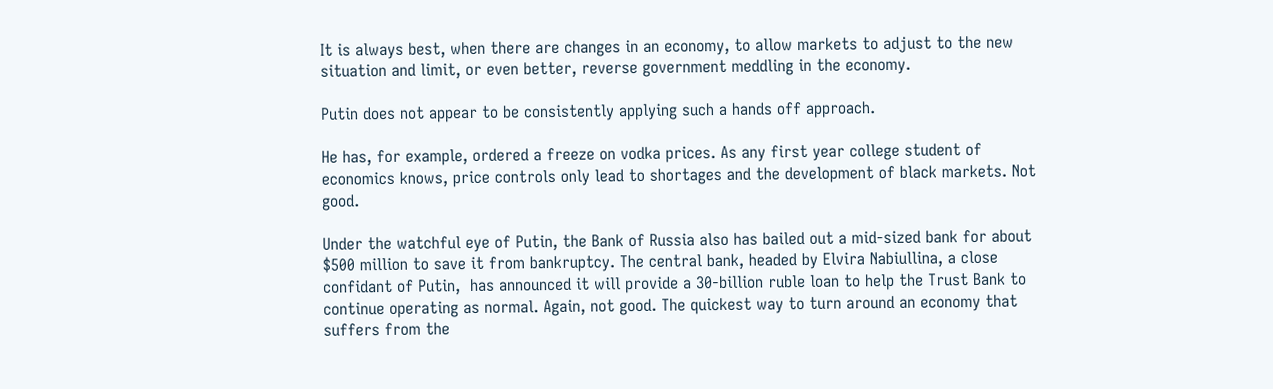It is always best, when there are changes in an economy, to allow markets to adjust to the new situation and limit, or even better, reverse government meddling in the economy.

Putin does not appear to be consistently applying such a hands off approach.

He has, for example, ordered a freeze on vodka prices. As any first year college student of economics knows, price controls only lead to shortages and the development of black markets. Not good.

Under the watchful eye of Putin, the Bank of Russia also has bailed out a mid-sized bank for about $500 million to save it from bankruptcy. The central bank, headed by Elvira Nabiullina, a close confidant of Putin,  has announced it will provide a 30-billion ruble loan to help the Trust Bank to continue operating as normal. Again, not good. The quickest way to turn around an economy that suffers from the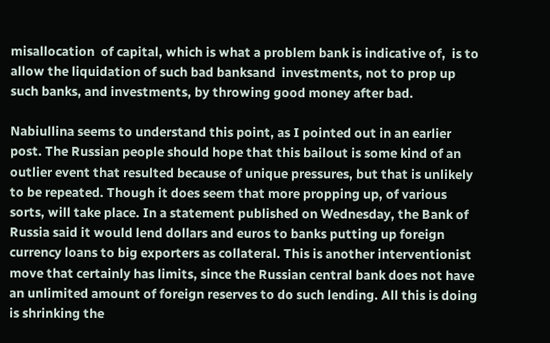misallocation  of capital, which is what a problem bank is indicative of,  is to allow the liquidation of such bad banksand  investments, not to prop up such banks, and investments, by throwing good money after bad.

Nabiullina seems to understand this point, as I pointed out in an earlier post. The Russian people should hope that this bailout is some kind of an outlier event that resulted because of unique pressures, but that is unlikely to be repeated. Though it does seem that more propping up, of various sorts, will take place. In a statement published on Wednesday, the Bank of Russia said it would lend dollars and euros to banks putting up foreign currency loans to big exporters as collateral. This is another interventionist move that certainly has limits, since the Russian central bank does not have an unlimited amount of foreign reserves to do such lending. All this is doing is shrinking the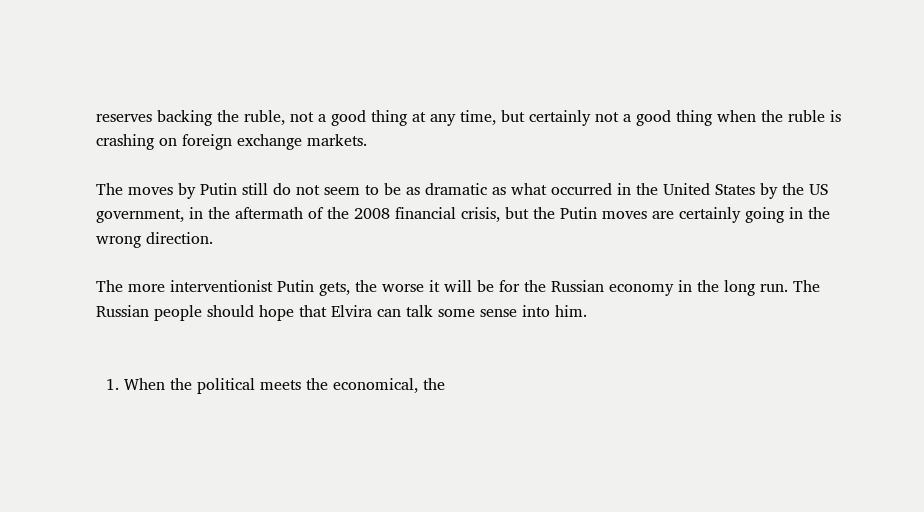reserves backing the ruble, not a good thing at any time, but certainly not a good thing when the ruble is crashing on foreign exchange markets.

The moves by Putin still do not seem to be as dramatic as what occurred in the United States by the US government, in the aftermath of the 2008 financial crisis, but the Putin moves are certainly going in the wrong direction.

The more interventionist Putin gets, the worse it will be for the Russian economy in the long run. The Russian people should hope that Elvira can talk some sense into him.


  1. When the political meets the economical, the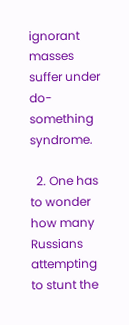ignorant masses suffer under do-something syndrome.

  2. One has to wonder how many Russians attempting to stunt the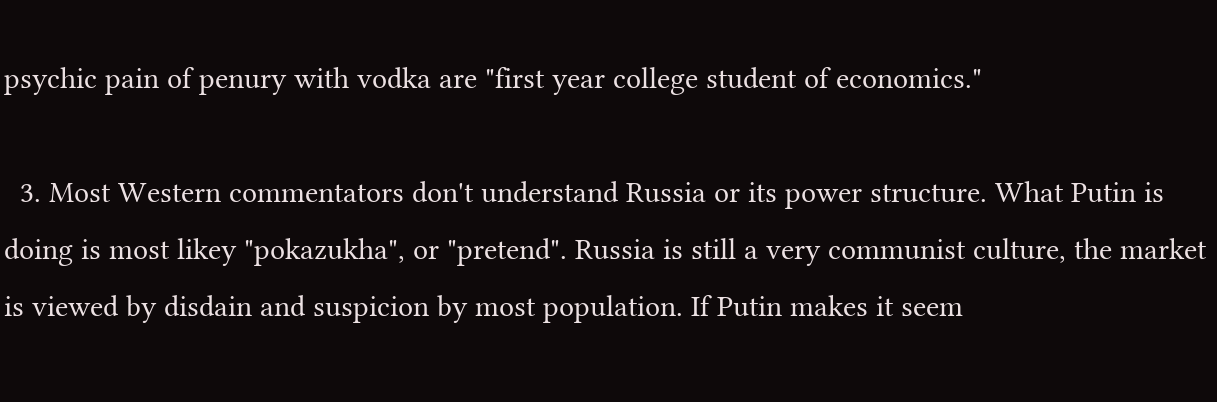psychic pain of penury with vodka are "first year college student of economics."

  3. Most Western commentators don't understand Russia or its power structure. What Putin is doing is most likey "pokazukha", or "pretend". Russia is still a very communist culture, the market is viewed by disdain and suspicion by most population. If Putin makes it seem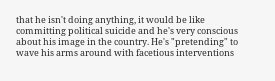that he isn't doing anything, it would be like committing political suicide and he's very conscious about his image in the country. He's "pretending" to wave his arms around with facetious interventions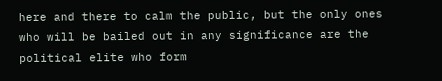here and there to calm the public, but the only ones who will be bailed out in any significance are the political elite who form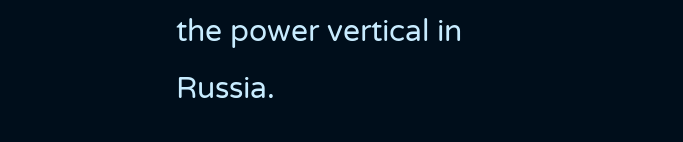the power vertical in Russia.